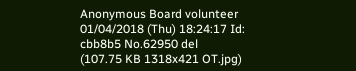Anonymous Board volunteer 01/04/2018 (Thu) 18:24:17 Id: cbb8b5 No.62950 del
(107.75 KB 1318x421 OT.jpg)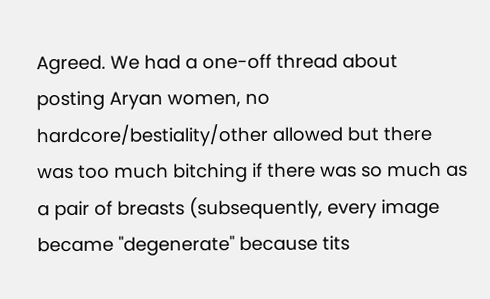Agreed. We had a one-off thread about posting Aryan women, no hardcore/bestiality/other allowed but there was too much bitching if there was so much as a pair of breasts (subsequently, every image became "degenerate" because tits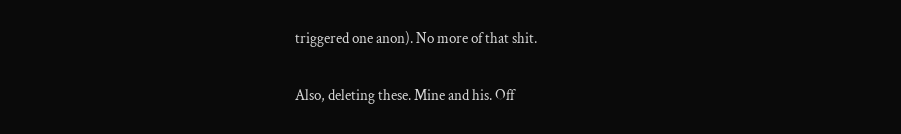triggered one anon). No more of that shit.

Also, deleting these. Mine and his. Off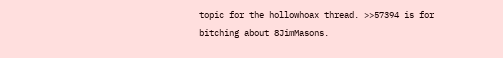topic for the hollowhoax thread. >>57394 is for bitching about 8JimMasons.